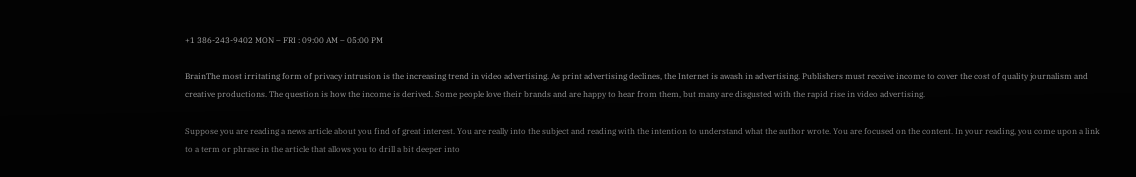+1 386-243-9402 MON – FRI : 09:00 AM – 05:00 PM

BrainThe most irritating form of privacy intrusion is the increasing trend in video advertising. As print advertising declines, the Internet is awash in advertising. Publishers must receive income to cover the cost of quality journalism and creative productions. The question is how the income is derived. Some people love their brands and are happy to hear from them, but many are disgusted with the rapid rise in video advertising.

Suppose you are reading a news article about you find of great interest. You are really into the subject and reading with the intention to understand what the author wrote. You are focused on the content. In your reading, you come upon a link to a term or phrase in the article that allows you to drill a bit deeper into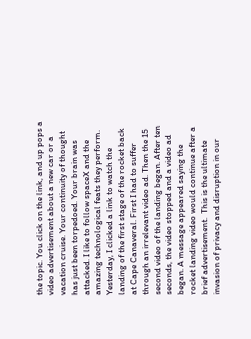the topic. You click on the link, and up pops a video advertisement about a new car or a vacation cruise. Your continuity of thought has just been torpedoed. Your brain was attacked. I like to follow spaceX and the amazing technological feats they perform. Yesterday, I clicked a link to watch the landing of the first stage of the rocket back at Cape Canaveral. First I had to suffer through an irrelevant video ad. Then the 15 second video of the landing began. After ten seconds, the video stopped and a video ad began. A message appeared saying the rocket landing video would continue after a brief advertisement.  This is the ultimate invasion of privacy and disruption in our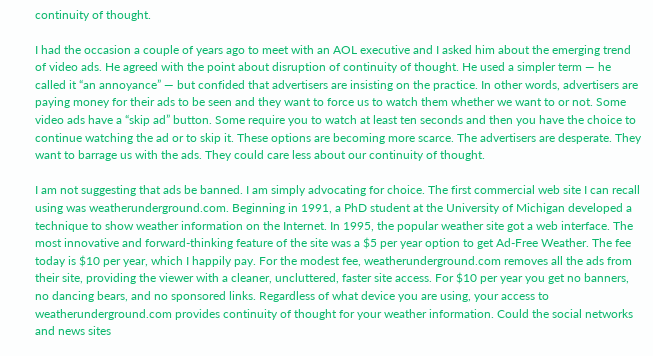continuity of thought.

I had the occasion a couple of years ago to meet with an AOL executive and I asked him about the emerging trend of video ads. He agreed with the point about disruption of continuity of thought. He used a simpler term — he called it “an annoyance” — but confided that advertisers are insisting on the practice. In other words, advertisers are paying money for their ads to be seen and they want to force us to watch them whether we want to or not. Some video ads have a “skip ad” button. Some require you to watch at least ten seconds and then you have the choice to continue watching the ad or to skip it. These options are becoming more scarce. The advertisers are desperate. They want to barrage us with the ads. They could care less about our continuity of thought.

I am not suggesting that ads be banned. I am simply advocating for choice. The first commercial web site I can recall using was weatherunderground.com. Beginning in 1991, a PhD student at the University of Michigan developed a technique to show weather information on the Internet. In 1995, the popular weather site got a web interface. The most innovative and forward-thinking feature of the site was a $5 per year option to get Ad-Free Weather. The fee today is $10 per year, which I happily pay. For the modest fee, weatherunderground.com removes all the ads from their site, providing the viewer with a cleaner, uncluttered, faster site access. For $10 per year you get no banners, no dancing bears, and no sponsored links. Regardless of what device you are using, your access to weatherunderground.com provides continuity of thought for your weather information. Could the social networks and news sites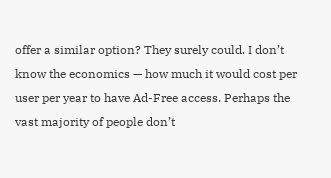offer a similar option? They surely could. I don’t know the economics — how much it would cost per user per year to have Ad-Free access. Perhaps the vast majority of people don’t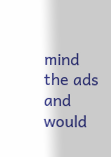mind the ads and would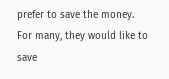prefer to save the money. For many, they would like to save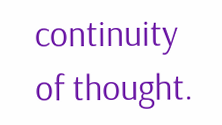continuity of thought.